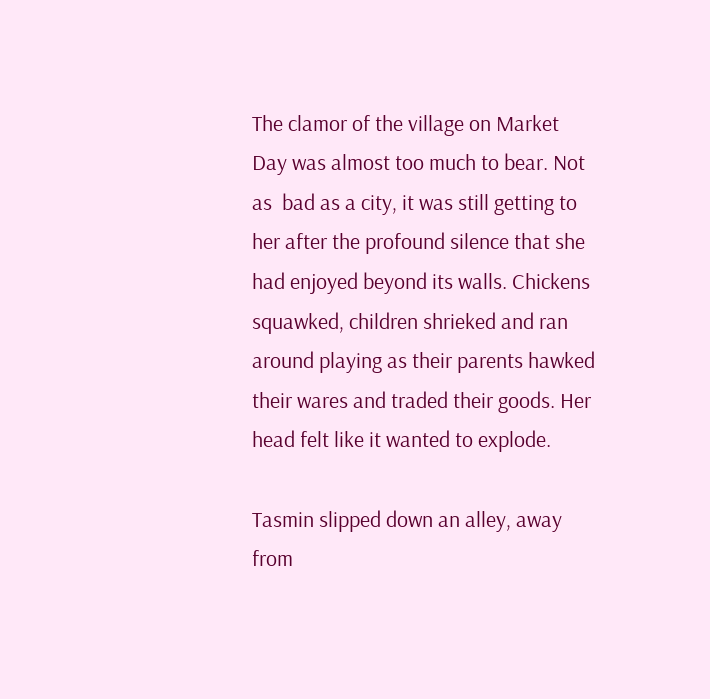The clamor of the village on Market Day was almost too much to bear. Not as  bad as a city, it was still getting to her after the profound silence that she had enjoyed beyond its walls. Chickens squawked, children shrieked and ran around playing as their parents hawked their wares and traded their goods. Her head felt like it wanted to explode.

Tasmin slipped down an alley, away from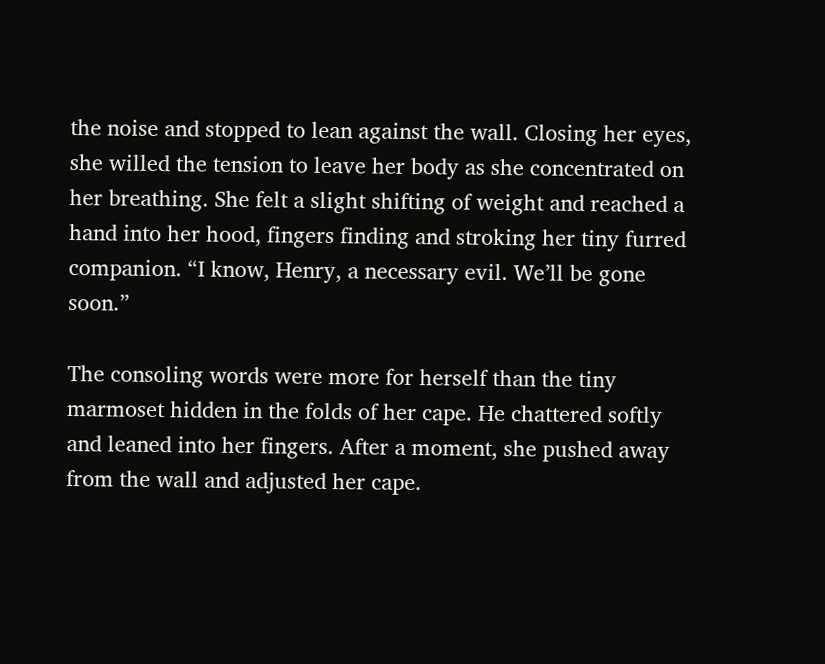the noise and stopped to lean against the wall. Closing her eyes, she willed the tension to leave her body as she concentrated on her breathing. She felt a slight shifting of weight and reached a hand into her hood, fingers finding and stroking her tiny furred companion. “I know, Henry, a necessary evil. We’ll be gone soon.”

The consoling words were more for herself than the tiny marmoset hidden in the folds of her cape. He chattered softly and leaned into her fingers. After a moment, she pushed away from the wall and adjusted her cape.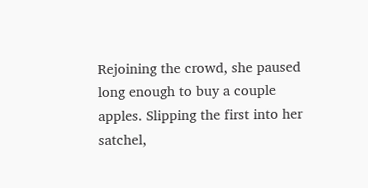Rejoining the crowd, she paused long enough to buy a couple apples. Slipping the first into her satchel,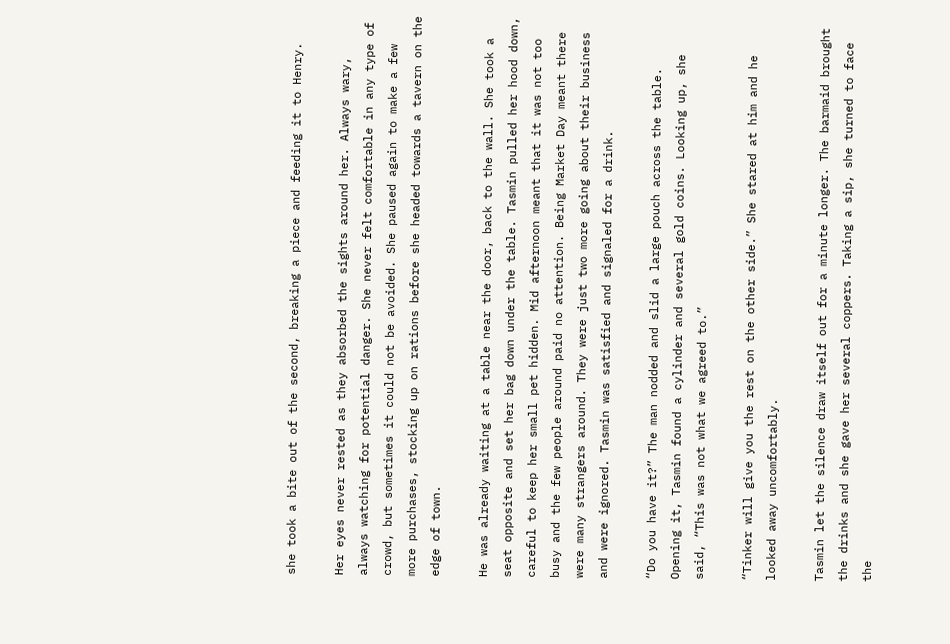she took a bite out of the second, breaking a piece and feeding it to Henry.

Her eyes never rested as they absorbed the sights around her. Always wary, always watching for potential danger. She never felt comfortable in any type of crowd, but sometimes it could not be avoided. She paused again to make a few more purchases, stocking up on rations before she headed towards a tavern on the edge of town.

He was already waiting at a table near the door, back to the wall. She took a seat opposite and set her bag down under the table. Tasmin pulled her hood down, careful to keep her small pet hidden. Mid afternoon meant that it was not too busy and the few people around paid no attention. Being Market Day meant there were many strangers around. They were just two more going about their business and were ignored. Tasmin was satisfied and signaled for a drink.

“Do you have it?” The man nodded and slid a large pouch across the table. Opening it, Tasmin found a cylinder and several gold coins. Looking up, she said, “This was not what we agreed to.”

“Tinker will give you the rest on the other side.” She stared at him and he looked away uncomfortably.

Tasmin let the silence draw itself out for a minute longer. The barmaid brought the drinks and she gave her several coppers. Taking a sip, she turned to face the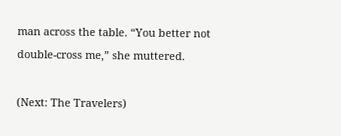man across the table. “You better not double-cross me,” she muttered.

(Next: The Travelers)